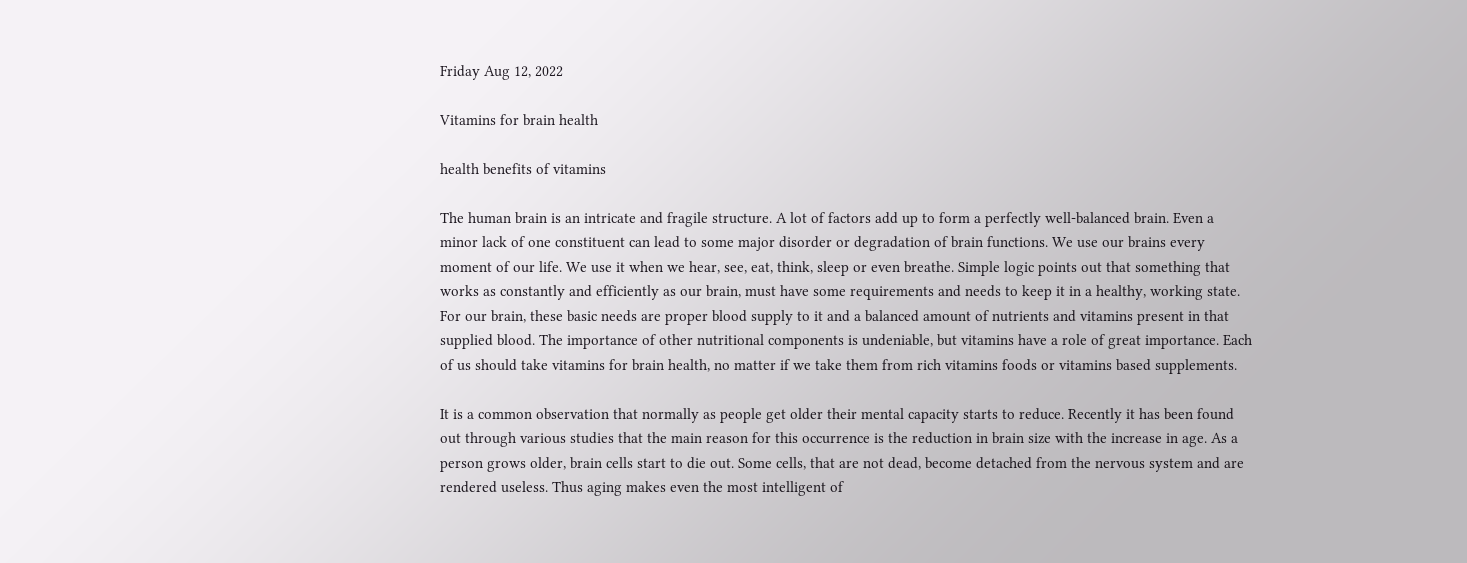Friday Aug 12, 2022

Vitamins for brain health

health benefits of vitamins

The human brain is an intricate and fragile structure. A lot of factors add up to form a perfectly well-balanced brain. Even a minor lack of one constituent can lead to some major disorder or degradation of brain functions. We use our brains every moment of our life. We use it when we hear, see, eat, think, sleep or even breathe. Simple logic points out that something that works as constantly and efficiently as our brain, must have some requirements and needs to keep it in a healthy, working state. For our brain, these basic needs are proper blood supply to it and a balanced amount of nutrients and vitamins present in that supplied blood. The importance of other nutritional components is undeniable, but vitamins have a role of great importance. Each of us should take vitamins for brain health, no matter if we take them from rich vitamins foods or vitamins based supplements.

It is a common observation that normally as people get older their mental capacity starts to reduce. Recently it has been found out through various studies that the main reason for this occurrence is the reduction in brain size with the increase in age. As a person grows older, brain cells start to die out. Some cells, that are not dead, become detached from the nervous system and are rendered useless. Thus aging makes even the most intelligent of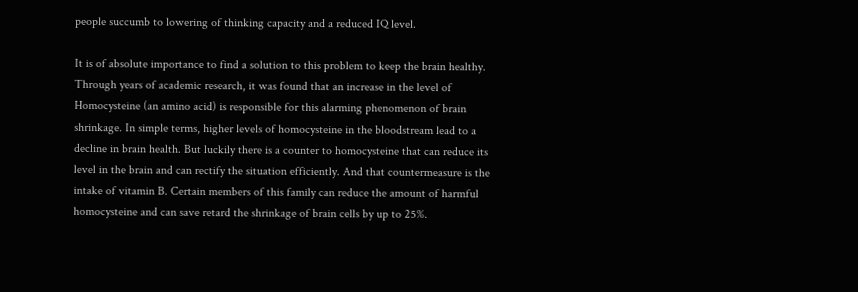people succumb to lowering of thinking capacity and a reduced IQ level.

It is of absolute importance to find a solution to this problem to keep the brain healthy. Through years of academic research, it was found that an increase in the level of Homocysteine (an amino acid) is responsible for this alarming phenomenon of brain shrinkage. In simple terms, higher levels of homocysteine in the bloodstream lead to a decline in brain health. But luckily there is a counter to homocysteine that can reduce its level in the brain and can rectify the situation efficiently. And that countermeasure is the intake of vitamin B. Certain members of this family can reduce the amount of harmful homocysteine and can save retard the shrinkage of brain cells by up to 25%.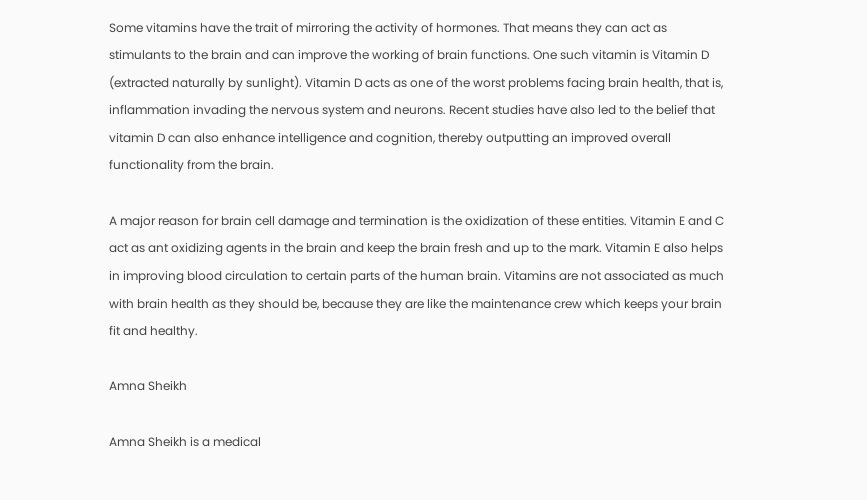Some vitamins have the trait of mirroring the activity of hormones. That means they can act as stimulants to the brain and can improve the working of brain functions. One such vitamin is Vitamin D (extracted naturally by sunlight). Vitamin D acts as one of the worst problems facing brain health, that is, inflammation invading the nervous system and neurons. Recent studies have also led to the belief that vitamin D can also enhance intelligence and cognition, thereby outputting an improved overall functionality from the brain.

A major reason for brain cell damage and termination is the oxidization of these entities. Vitamin E and C act as ant oxidizing agents in the brain and keep the brain fresh and up to the mark. Vitamin E also helps in improving blood circulation to certain parts of the human brain. Vitamins are not associated as much with brain health as they should be, because they are like the maintenance crew which keeps your brain fit and healthy.

Amna Sheikh

Amna Sheikh is a medical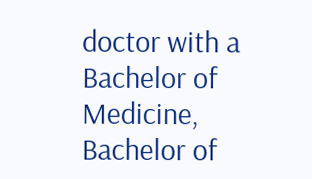doctor with a Bachelor of Medicine, Bachelor of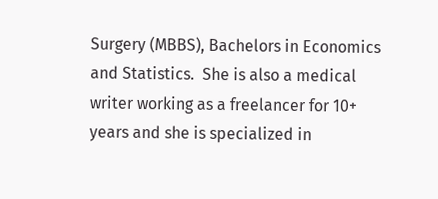Surgery (MBBS), Bachelors in Economics and Statistics.  She is also a medical writer working as a freelancer for 10+ years and she is specialized in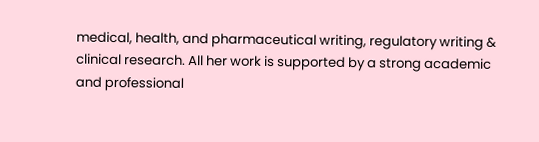medical, health, and pharmaceutical writing, regulatory writing & clinical research. All her work is supported by a strong academic and professional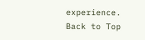experience.
Back to Top